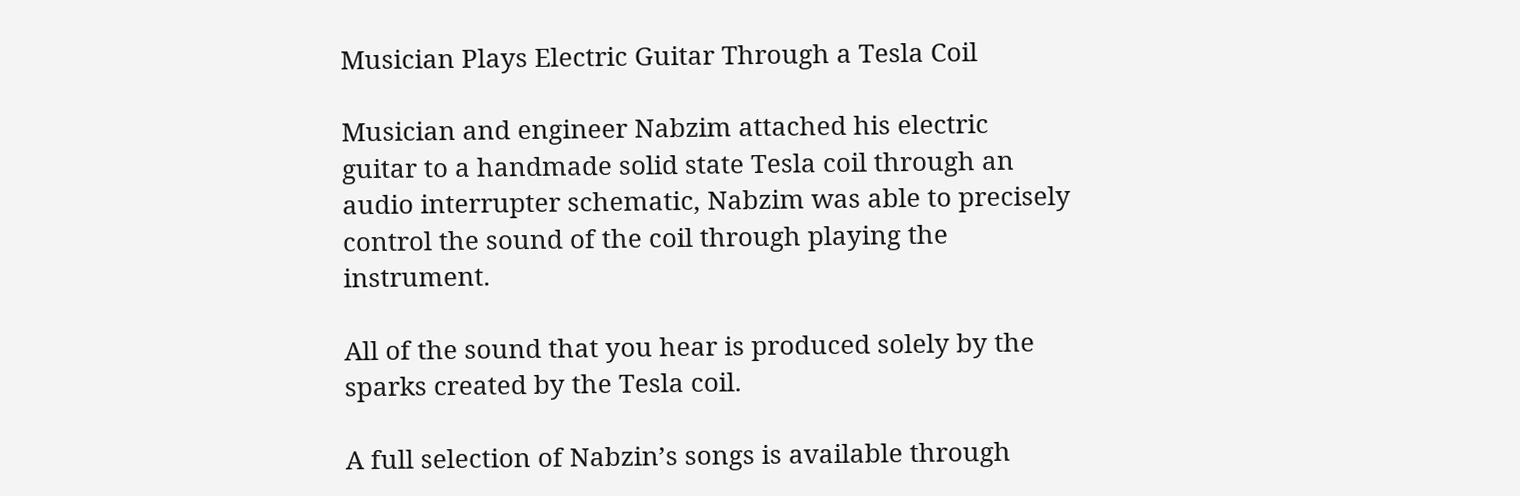Musician Plays Electric Guitar Through a Tesla Coil

Musician and engineer Nabzim attached his electric guitar to a handmade solid state Tesla coil through an audio interrupter schematic, Nabzim was able to precisely control the sound of the coil through playing the instrument.

All of the sound that you hear is produced solely by the sparks created by the Tesla coil.

A full selection of Nabzin’s songs is available through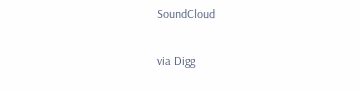SoundCloud

via Digg